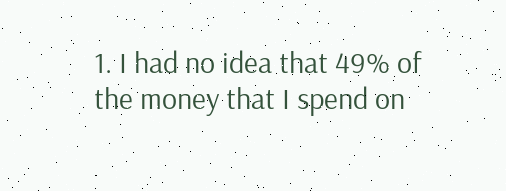1. I had no idea that 49% of the money that I spend on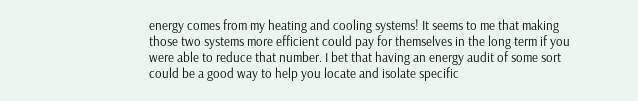energy comes from my heating and cooling systems! It seems to me that making those two systems more efficient could pay for themselves in the long term if you were able to reduce that number. I bet that having an energy audit of some sort could be a good way to help you locate and isolate specific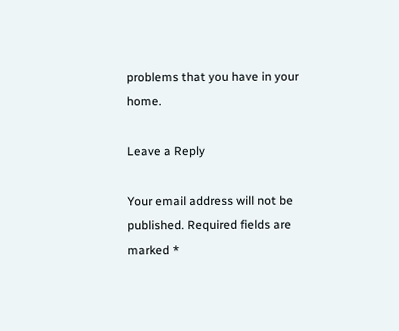problems that you have in your home.

Leave a Reply

Your email address will not be published. Required fields are marked *